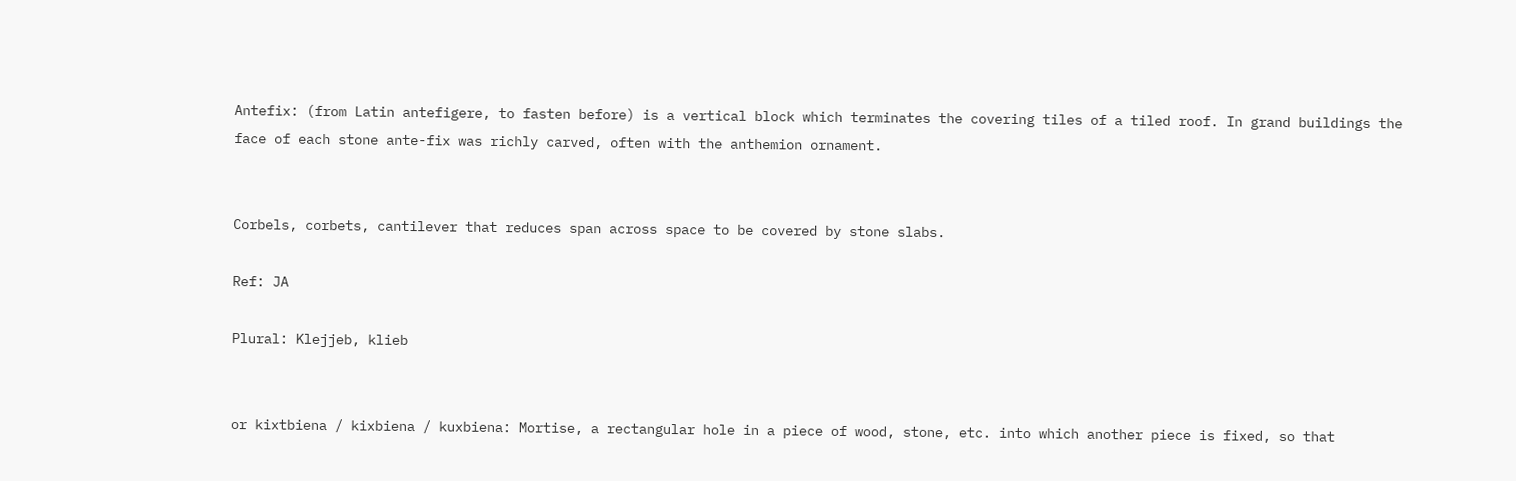Antefix: (from Latin antefigere, to fasten before) is a vertical block which terminates the covering tiles of a tiled roof. In grand buildings the face of each stone ante-fix was richly carved, often with the anthemion ornament.


Corbels, corbets, cantilever that reduces span across space to be covered by stone slabs.

Ref: JA

Plural: Klejjeb, klieb


or kixtbiena / kixbiena / kuxbiena: Mortise, a rectangular hole in a piece of wood, stone, etc. into which another piece is fixed, so that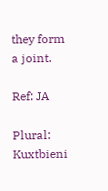they form a joint.

Ref: JA

Plural: Kuxtbieni